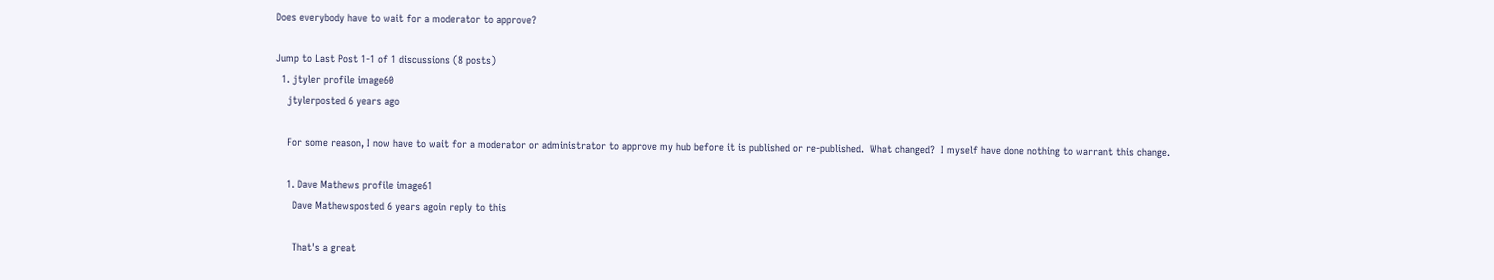Does everybody have to wait for a moderator to approve?

Jump to Last Post 1-1 of 1 discussions (8 posts)
  1. jtyler profile image60
    jtylerposted 6 years ago

    For some reason, I now have to wait for a moderator or administrator to approve my hub before it is published or re-published.  What changed?  I myself have done nothing to warrant this change.

    1. Dave Mathews profile image61
      Dave Mathewsposted 6 years agoin reply to this

      That's a great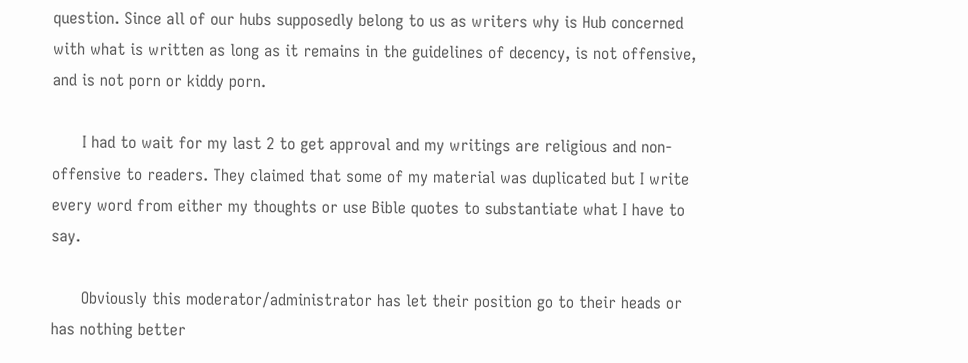question. Since all of our hubs supposedly belong to us as writers why is Hub concerned with what is written as long as it remains in the guidelines of decency, is not offensive, and is not porn or kiddy porn.

      I had to wait for my last 2 to get approval and my writings are religious and non-offensive to readers. They claimed that some of my material was duplicated but I write every word from either my thoughts or use Bible quotes to substantiate what I have to say.

      Obviously this moderator/administrator has let their position go to their heads or has nothing better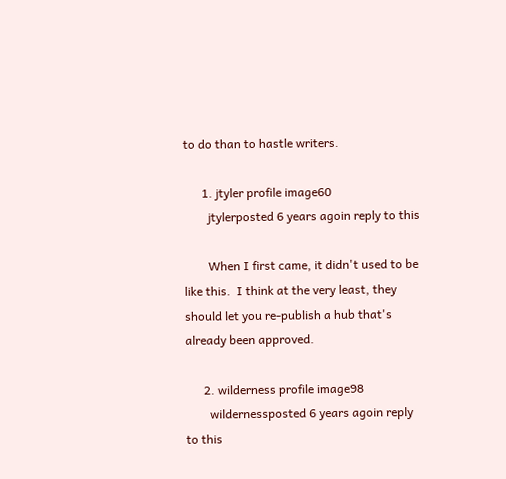to do than to hastle writers.

      1. jtyler profile image60
        jtylerposted 6 years agoin reply to this

        When I first came, it didn't used to be like this.  I think at the very least, they should let you re-publish a hub that's already been approved.

      2. wilderness profile image98
        wildernessposted 6 years agoin reply to this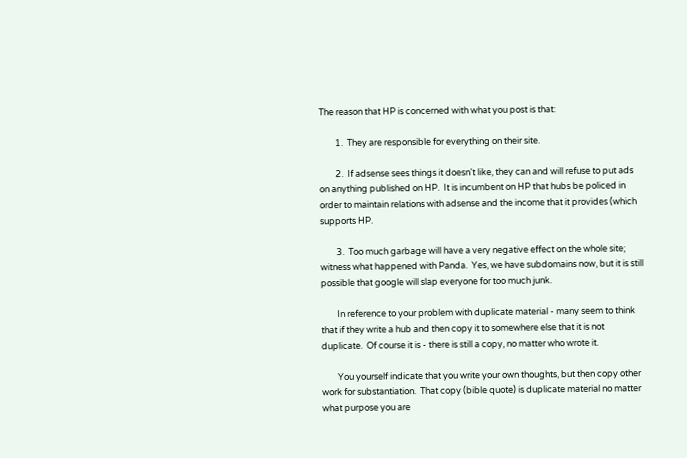The reason that HP is concerned with what you post is that:

        1.  They are responsible for everything on their site.

        2.  If adsense sees things it doesn't like, they can and will refuse to put ads on anything published on HP.  It is incumbent on HP that hubs be policed in order to maintain relations with adsense and the income that it provides (which supports HP.

        3.  Too much garbage will have a very negative effect on the whole site; witness what happened with Panda.  Yes, we have subdomains now, but it is still possible that google will slap everyone for too much junk.

        In reference to your problem with duplicate material - many seem to think that if they write a hub and then copy it to somewhere else that it is not duplicate.  Of course it is - there is still a copy, no matter who wrote it.

        You yourself indicate that you write your own thoughts, but then copy other work for substantiation.  That copy (bible quote) is duplicate material no matter what purpose you are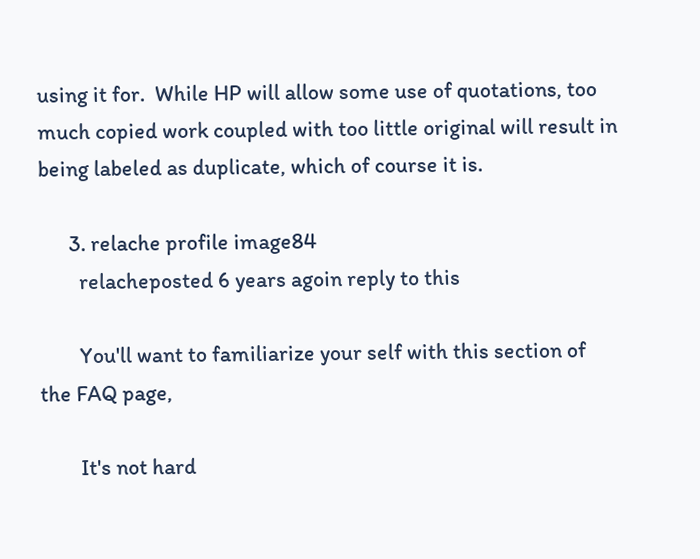using it for.  While HP will allow some use of quotations, too much copied work coupled with too little original will result in being labeled as duplicate, which of course it is.

      3. relache profile image84
        relacheposted 6 years agoin reply to this

        You'll want to familiarize your self with this section of the FAQ page,

        It's not hard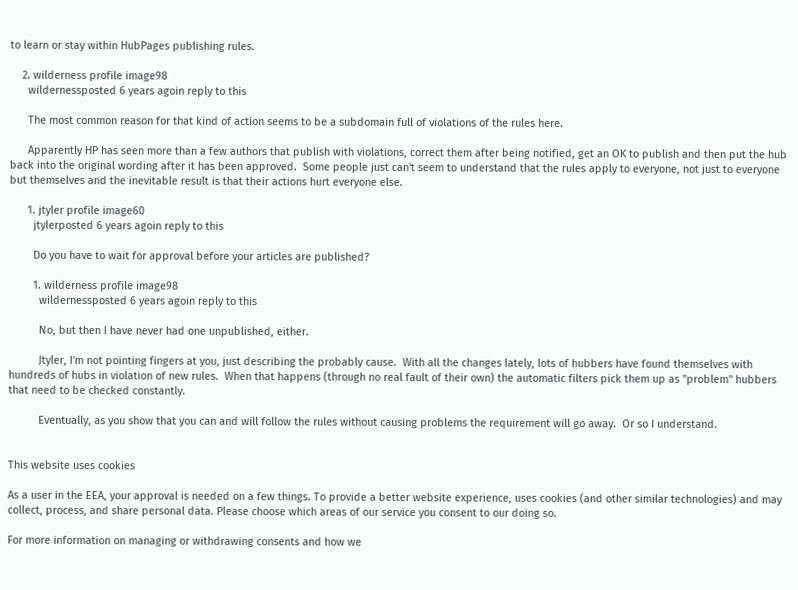to learn or stay within HubPages publishing rules.

    2. wilderness profile image98
      wildernessposted 6 years agoin reply to this

      The most common reason for that kind of action seems to be a subdomain full of violations of the rules here.

      Apparently HP has seen more than a few authors that publish with violations, correct them after being notified, get an OK to publish and then put the hub back into the original wording after it has been approved.  Some people just can't seem to understand that the rules apply to everyone, not just to everyone but themselves and the inevitable result is that their actions hurt everyone else.

      1. jtyler profile image60
        jtylerposted 6 years agoin reply to this

        Do you have to wait for approval before your articles are published?

        1. wilderness profile image98
          wildernessposted 6 years agoin reply to this

          No, but then I have never had one unpublished, either.

          Jtyler, I'm not pointing fingers at you, just describing the probably cause.  With all the changes lately, lots of hubbers have found themselves with hundreds of hubs in violation of new rules.  When that happens (through no real fault of their own) the automatic filters pick them up as "problem" hubbers that need to be checked constantly.

          Eventually, as you show that you can and will follow the rules without causing problems the requirement will go away.  Or so I understand.


This website uses cookies

As a user in the EEA, your approval is needed on a few things. To provide a better website experience, uses cookies (and other similar technologies) and may collect, process, and share personal data. Please choose which areas of our service you consent to our doing so.

For more information on managing or withdrawing consents and how we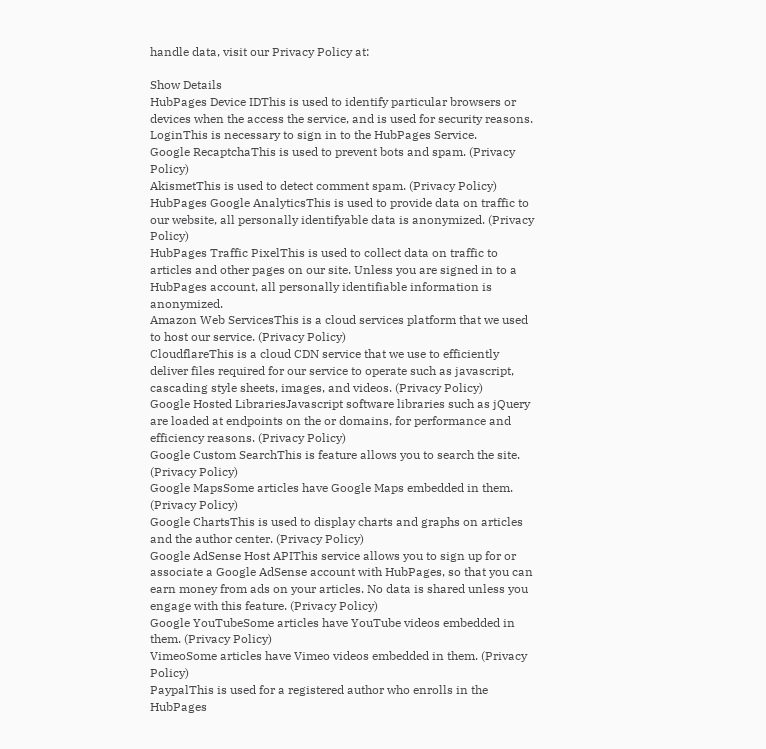handle data, visit our Privacy Policy at:

Show Details
HubPages Device IDThis is used to identify particular browsers or devices when the access the service, and is used for security reasons.
LoginThis is necessary to sign in to the HubPages Service.
Google RecaptchaThis is used to prevent bots and spam. (Privacy Policy)
AkismetThis is used to detect comment spam. (Privacy Policy)
HubPages Google AnalyticsThis is used to provide data on traffic to our website, all personally identifyable data is anonymized. (Privacy Policy)
HubPages Traffic PixelThis is used to collect data on traffic to articles and other pages on our site. Unless you are signed in to a HubPages account, all personally identifiable information is anonymized.
Amazon Web ServicesThis is a cloud services platform that we used to host our service. (Privacy Policy)
CloudflareThis is a cloud CDN service that we use to efficiently deliver files required for our service to operate such as javascript, cascading style sheets, images, and videos. (Privacy Policy)
Google Hosted LibrariesJavascript software libraries such as jQuery are loaded at endpoints on the or domains, for performance and efficiency reasons. (Privacy Policy)
Google Custom SearchThis is feature allows you to search the site. (Privacy Policy)
Google MapsSome articles have Google Maps embedded in them. (Privacy Policy)
Google ChartsThis is used to display charts and graphs on articles and the author center. (Privacy Policy)
Google AdSense Host APIThis service allows you to sign up for or associate a Google AdSense account with HubPages, so that you can earn money from ads on your articles. No data is shared unless you engage with this feature. (Privacy Policy)
Google YouTubeSome articles have YouTube videos embedded in them. (Privacy Policy)
VimeoSome articles have Vimeo videos embedded in them. (Privacy Policy)
PaypalThis is used for a registered author who enrolls in the HubPages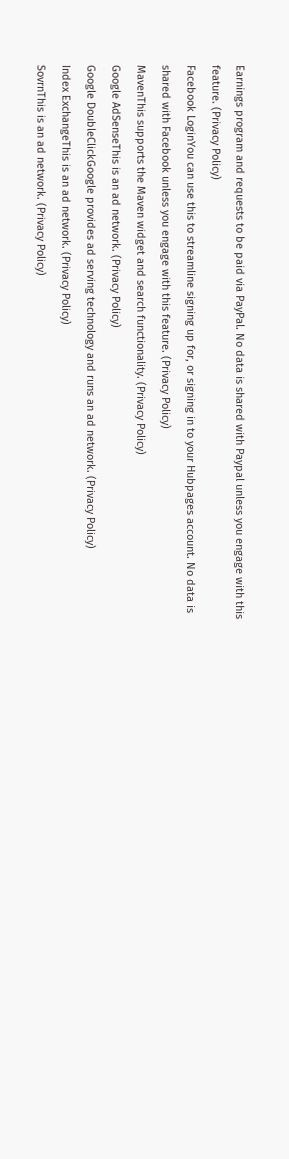Earnings program and requests to be paid via PayPal. No data is shared with Paypal unless you engage with this feature. (Privacy Policy)
Facebook LoginYou can use this to streamline signing up for, or signing in to your Hubpages account. No data is shared with Facebook unless you engage with this feature. (Privacy Policy)
MavenThis supports the Maven widget and search functionality. (Privacy Policy)
Google AdSenseThis is an ad network. (Privacy Policy)
Google DoubleClickGoogle provides ad serving technology and runs an ad network. (Privacy Policy)
Index ExchangeThis is an ad network. (Privacy Policy)
SovrnThis is an ad network. (Privacy Policy)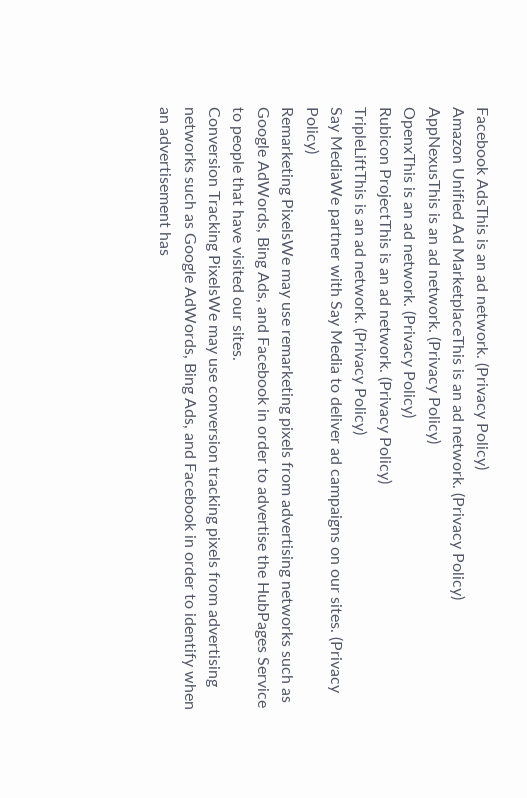Facebook AdsThis is an ad network. (Privacy Policy)
Amazon Unified Ad MarketplaceThis is an ad network. (Privacy Policy)
AppNexusThis is an ad network. (Privacy Policy)
OpenxThis is an ad network. (Privacy Policy)
Rubicon ProjectThis is an ad network. (Privacy Policy)
TripleLiftThis is an ad network. (Privacy Policy)
Say MediaWe partner with Say Media to deliver ad campaigns on our sites. (Privacy Policy)
Remarketing PixelsWe may use remarketing pixels from advertising networks such as Google AdWords, Bing Ads, and Facebook in order to advertise the HubPages Service to people that have visited our sites.
Conversion Tracking PixelsWe may use conversion tracking pixels from advertising networks such as Google AdWords, Bing Ads, and Facebook in order to identify when an advertisement has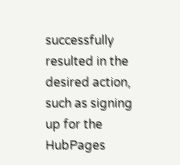successfully resulted in the desired action, such as signing up for the HubPages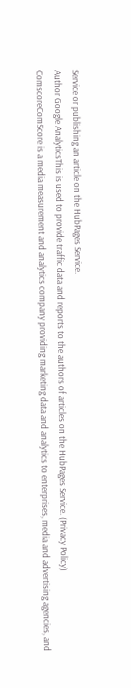Service or publishing an article on the HubPages Service.
Author Google AnalyticsThis is used to provide traffic data and reports to the authors of articles on the HubPages Service. (Privacy Policy)
ComscoreComScore is a media measurement and analytics company providing marketing data and analytics to enterprises, media and advertising agencies, and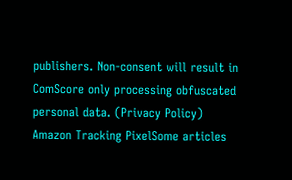publishers. Non-consent will result in ComScore only processing obfuscated personal data. (Privacy Policy)
Amazon Tracking PixelSome articles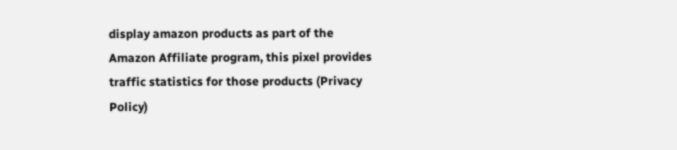display amazon products as part of the Amazon Affiliate program, this pixel provides traffic statistics for those products (Privacy Policy)